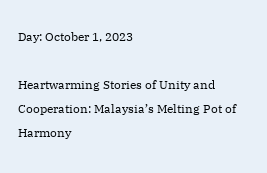Day: October 1, 2023

Heartwarming Stories of Unity and Cooperation: Malaysia’s Melting Pot of Harmony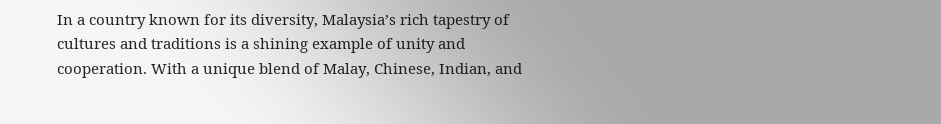In a country known for its diversity, Malaysia’s rich tapestry of cultures and traditions is a shining example of unity and cooperation. With a unique blend of Malay, Chinese, Indian, and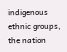indigenous ethnic groups, the nation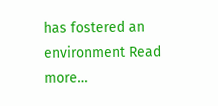has fostered an environment Read more…